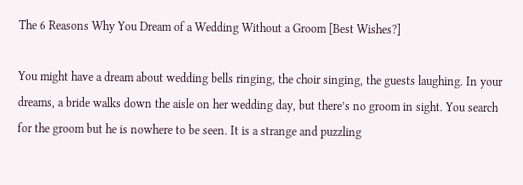The 6 Reasons Why You Dream of a Wedding Without a Groom [Best Wishes?]

You might have a dream about wedding bells ringing, the choir singing, the guests laughing. In your dreams, a bride walks down the aisle on her wedding day, but there’s no groom in sight. You search for the groom but he is nowhere to be seen. It is a strange and puzzling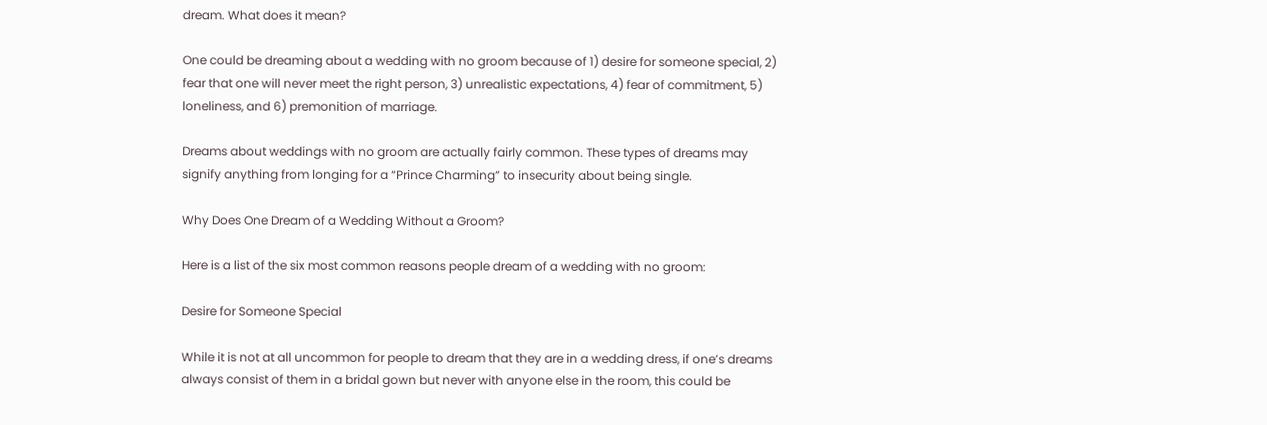dream. What does it mean?

One could be dreaming about a wedding with no groom because of 1) desire for someone special, 2) fear that one will never meet the right person, 3) unrealistic expectations, 4) fear of commitment, 5) loneliness, and 6) premonition of marriage.

Dreams about weddings with no groom are actually fairly common. These types of dreams may signify anything from longing for a “Prince Charming” to insecurity about being single.

Why Does One Dream of a Wedding Without a Groom?

Here is a list of the six most common reasons people dream of a wedding with no groom:

Desire for Someone Special

While it is not at all uncommon for people to dream that they are in a wedding dress, if one’s dreams always consist of them in a bridal gown but never with anyone else in the room, this could be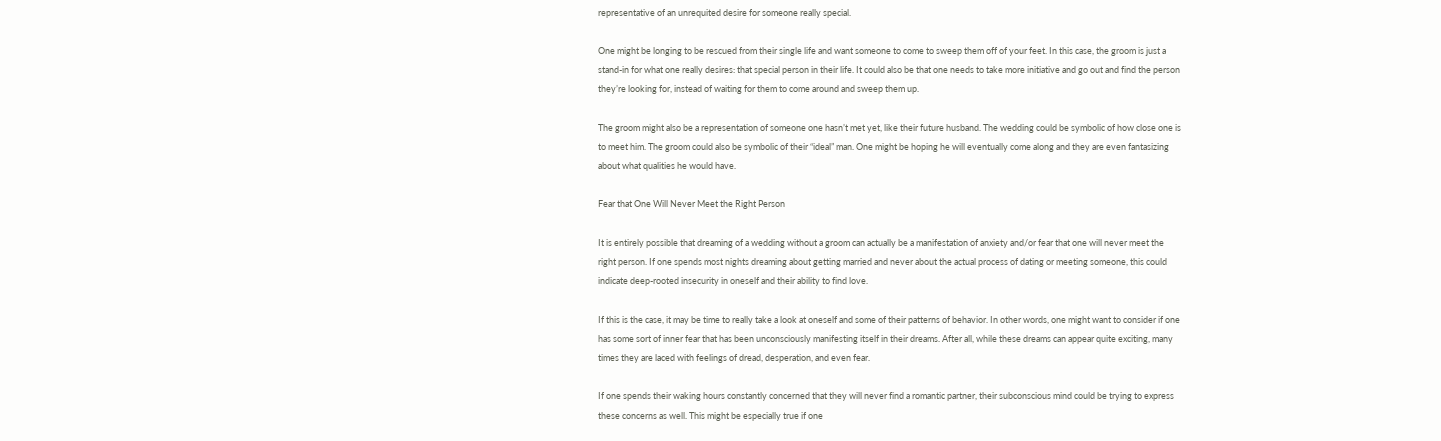representative of an unrequited desire for someone really special.

One might be longing to be rescued from their single life and want someone to come to sweep them off of your feet. In this case, the groom is just a stand-in for what one really desires: that special person in their life. It could also be that one needs to take more initiative and go out and find the person they’re looking for, instead of waiting for them to come around and sweep them up.

The groom might also be a representation of someone one hasn’t met yet, like their future husband. The wedding could be symbolic of how close one is to meet him. The groom could also be symbolic of their “ideal” man. One might be hoping he will eventually come along and they are even fantasizing about what qualities he would have.

Fear that One Will Never Meet the Right Person

It is entirely possible that dreaming of a wedding without a groom can actually be a manifestation of anxiety and/or fear that one will never meet the right person. If one spends most nights dreaming about getting married and never about the actual process of dating or meeting someone, this could indicate deep-rooted insecurity in oneself and their ability to find love.

If this is the case, it may be time to really take a look at oneself and some of their patterns of behavior. In other words, one might want to consider if one has some sort of inner fear that has been unconsciously manifesting itself in their dreams. After all, while these dreams can appear quite exciting, many times they are laced with feelings of dread, desperation, and even fear.

If one spends their waking hours constantly concerned that they will never find a romantic partner, their subconscious mind could be trying to express these concerns as well. This might be especially true if one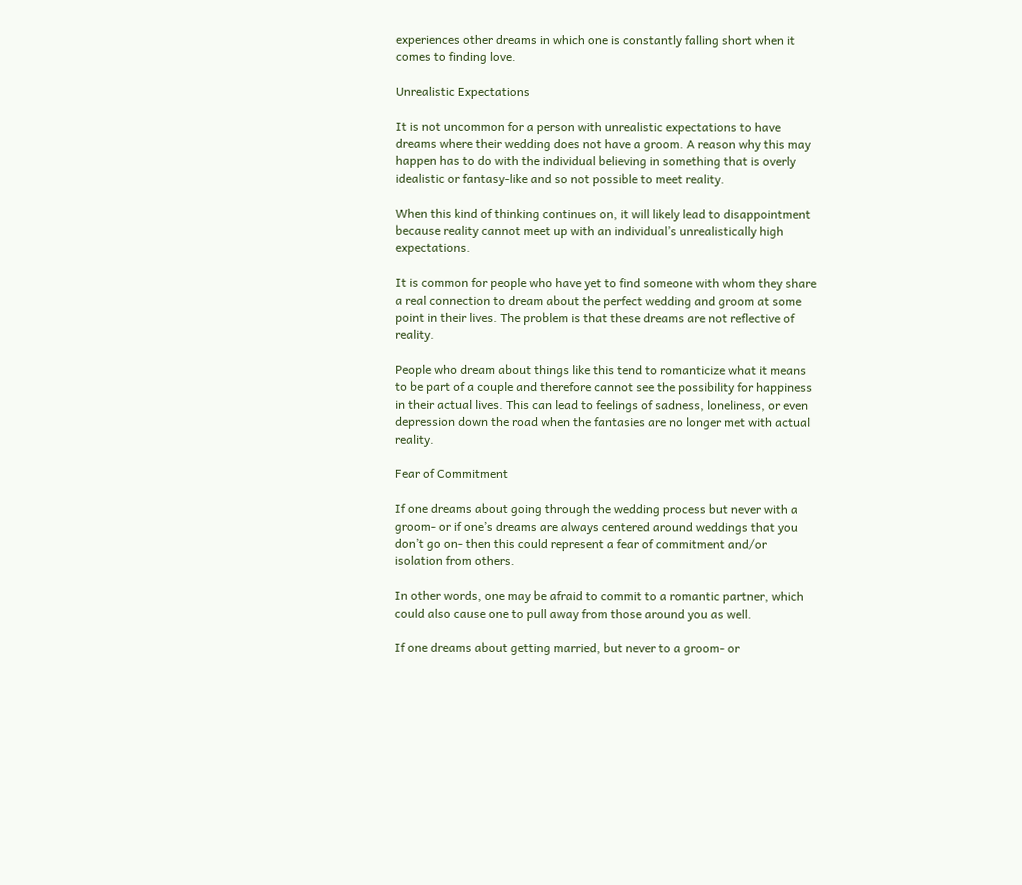experiences other dreams in which one is constantly falling short when it comes to finding love.

Unrealistic Expectations

It is not uncommon for a person with unrealistic expectations to have dreams where their wedding does not have a groom. A reason why this may happen has to do with the individual believing in something that is overly idealistic or fantasy-like and so not possible to meet reality.

When this kind of thinking continues on, it will likely lead to disappointment because reality cannot meet up with an individual’s unrealistically high expectations.

It is common for people who have yet to find someone with whom they share a real connection to dream about the perfect wedding and groom at some point in their lives. The problem is that these dreams are not reflective of reality.

People who dream about things like this tend to romanticize what it means to be part of a couple and therefore cannot see the possibility for happiness in their actual lives. This can lead to feelings of sadness, loneliness, or even depression down the road when the fantasies are no longer met with actual reality.

Fear of Commitment

If one dreams about going through the wedding process but never with a groom- or if one’s dreams are always centered around weddings that you don’t go on- then this could represent a fear of commitment and/or isolation from others.

In other words, one may be afraid to commit to a romantic partner, which could also cause one to pull away from those around you as well.

If one dreams about getting married, but never to a groom- or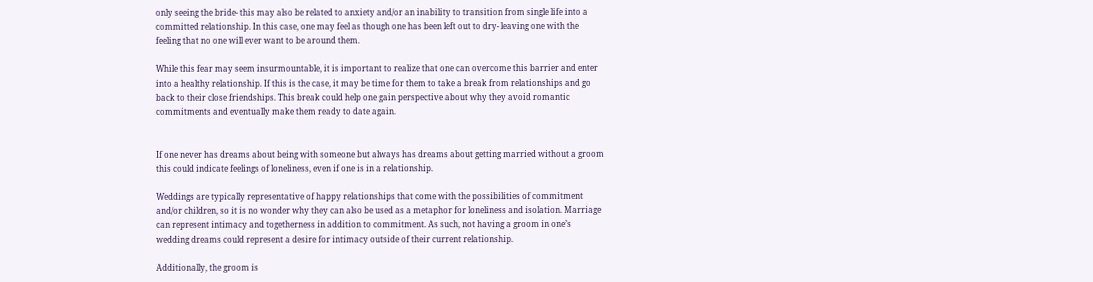only seeing the bride- this may also be related to anxiety and/or an inability to transition from single life into a committed relationship. In this case, one may feel as though one has been left out to dry- leaving one with the feeling that no one will ever want to be around them.

While this fear may seem insurmountable, it is important to realize that one can overcome this barrier and enter into a healthy relationship. If this is the case, it may be time for them to take a break from relationships and go back to their close friendships. This break could help one gain perspective about why they avoid romantic commitments and eventually make them ready to date again.


If one never has dreams about being with someone but always has dreams about getting married without a groom this could indicate feelings of loneliness, even if one is in a relationship.

Weddings are typically representative of happy relationships that come with the possibilities of commitment and/or children, so it is no wonder why they can also be used as a metaphor for loneliness and isolation. Marriage can represent intimacy and togetherness in addition to commitment. As such, not having a groom in one’s wedding dreams could represent a desire for intimacy outside of their current relationship.

Additionally, the groom is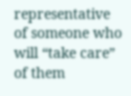representative of someone who will “take care” of them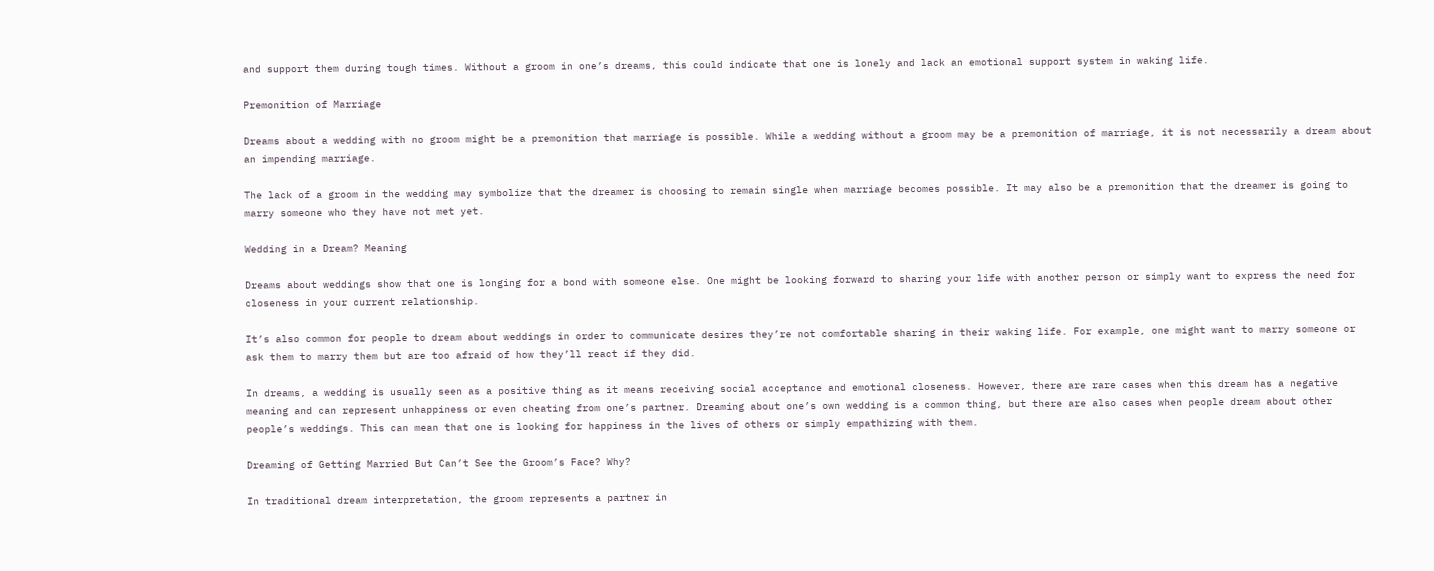and support them during tough times. Without a groom in one’s dreams, this could indicate that one is lonely and lack an emotional support system in waking life.

Premonition of Marriage

Dreams about a wedding with no groom might be a premonition that marriage is possible. While a wedding without a groom may be a premonition of marriage, it is not necessarily a dream about an impending marriage.

The lack of a groom in the wedding may symbolize that the dreamer is choosing to remain single when marriage becomes possible. It may also be a premonition that the dreamer is going to marry someone who they have not met yet.

Wedding in a Dream? Meaning

Dreams about weddings show that one is longing for a bond with someone else. One might be looking forward to sharing your life with another person or simply want to express the need for closeness in your current relationship.

It’s also common for people to dream about weddings in order to communicate desires they’re not comfortable sharing in their waking life. For example, one might want to marry someone or ask them to marry them but are too afraid of how they’ll react if they did.

In dreams, a wedding is usually seen as a positive thing as it means receiving social acceptance and emotional closeness. However, there are rare cases when this dream has a negative meaning and can represent unhappiness or even cheating from one’s partner. Dreaming about one’s own wedding is a common thing, but there are also cases when people dream about other people’s weddings. This can mean that one is looking for happiness in the lives of others or simply empathizing with them.

Dreaming of Getting Married But Can’t See the Groom’s Face? Why?

In traditional dream interpretation, the groom represents a partner in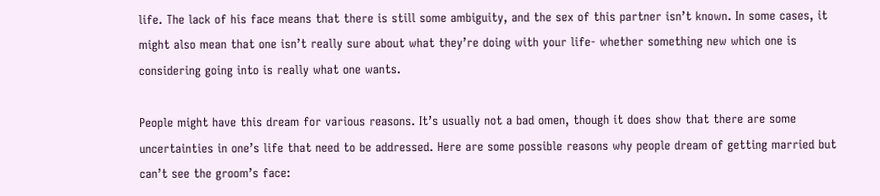life. The lack of his face means that there is still some ambiguity, and the sex of this partner isn’t known. In some cases, it might also mean that one isn’t really sure about what they’re doing with your life- whether something new which one is considering going into is really what one wants.

People might have this dream for various reasons. It’s usually not a bad omen, though it does show that there are some uncertainties in one’s life that need to be addressed. Here are some possible reasons why people dream of getting married but can’t see the groom’s face: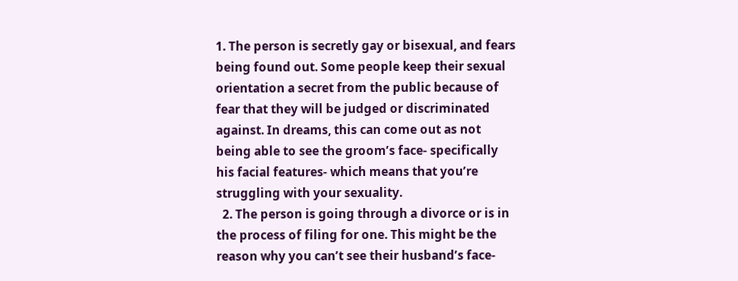1. The person is secretly gay or bisexual, and fears being found out. Some people keep their sexual orientation a secret from the public because of fear that they will be judged or discriminated against. In dreams, this can come out as not being able to see the groom’s face- specifically his facial features- which means that you’re struggling with your sexuality.
  2. The person is going through a divorce or is in the process of filing for one. This might be the reason why you can’t see their husband’s face-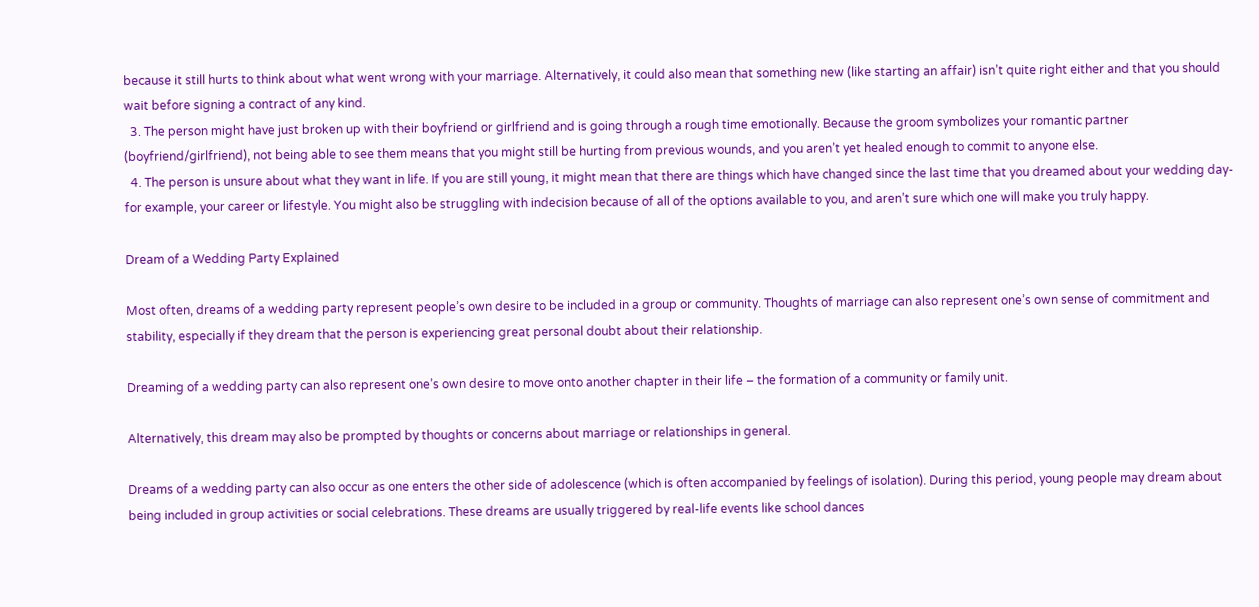because it still hurts to think about what went wrong with your marriage. Alternatively, it could also mean that something new (like starting an affair) isn’t quite right either and that you should wait before signing a contract of any kind.
  3. The person might have just broken up with their boyfriend or girlfriend and is going through a rough time emotionally. Because the groom symbolizes your romantic partner (boyfriend/girlfriend), not being able to see them means that you might still be hurting from previous wounds, and you aren’t yet healed enough to commit to anyone else.
  4. The person is unsure about what they want in life. If you are still young, it might mean that there are things which have changed since the last time that you dreamed about your wedding day- for example, your career or lifestyle. You might also be struggling with indecision because of all of the options available to you, and aren’t sure which one will make you truly happy.

Dream of a Wedding Party Explained

Most often, dreams of a wedding party represent people’s own desire to be included in a group or community. Thoughts of marriage can also represent one’s own sense of commitment and stability, especially if they dream that the person is experiencing great personal doubt about their relationship.

Dreaming of a wedding party can also represent one’s own desire to move onto another chapter in their life – the formation of a community or family unit.

Alternatively, this dream may also be prompted by thoughts or concerns about marriage or relationships in general.

Dreams of a wedding party can also occur as one enters the other side of adolescence (which is often accompanied by feelings of isolation). During this period, young people may dream about being included in group activities or social celebrations. These dreams are usually triggered by real-life events like school dances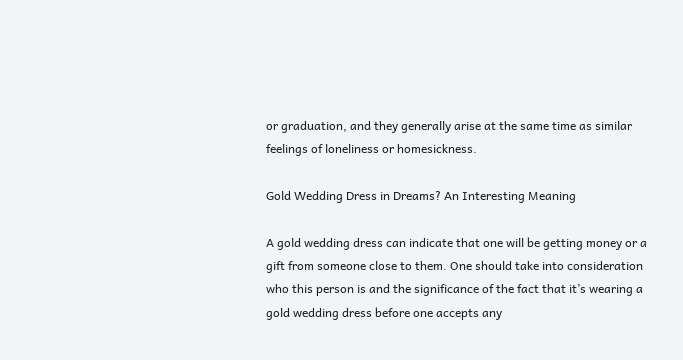or graduation, and they generally arise at the same time as similar feelings of loneliness or homesickness.

Gold Wedding Dress in Dreams? An Interesting Meaning

A gold wedding dress can indicate that one will be getting money or a gift from someone close to them. One should take into consideration who this person is and the significance of the fact that it’s wearing a gold wedding dress before one accepts any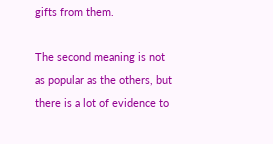gifts from them.

The second meaning is not as popular as the others, but there is a lot of evidence to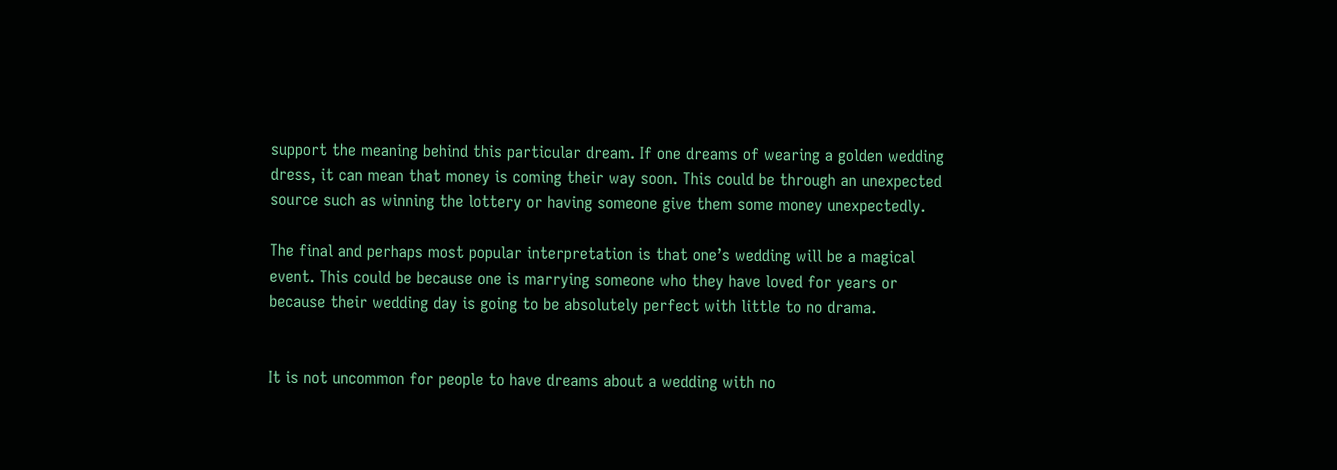support the meaning behind this particular dream. If one dreams of wearing a golden wedding dress, it can mean that money is coming their way soon. This could be through an unexpected source such as winning the lottery or having someone give them some money unexpectedly.

The final and perhaps most popular interpretation is that one’s wedding will be a magical event. This could be because one is marrying someone who they have loved for years or because their wedding day is going to be absolutely perfect with little to no drama.


It is not uncommon for people to have dreams about a wedding with no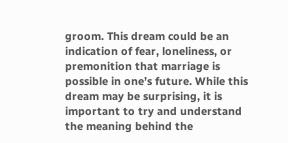groom. This dream could be an indication of fear, loneliness, or premonition that marriage is possible in one’s future. While this dream may be surprising, it is important to try and understand the meaning behind the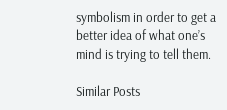symbolism in order to get a better idea of what one’s mind is trying to tell them.

Similar Posts